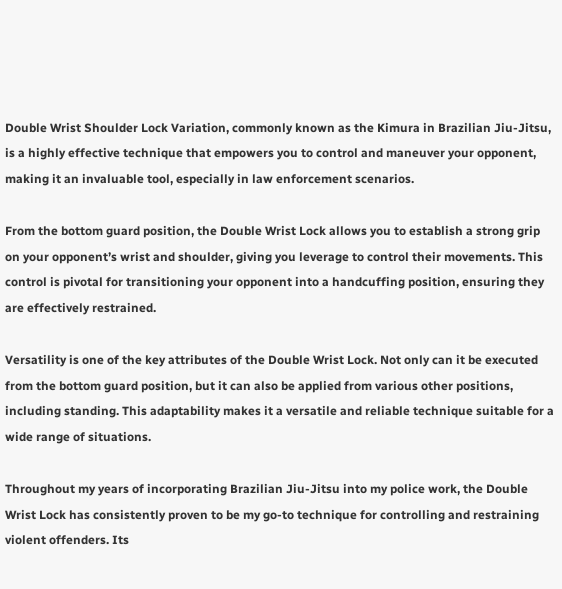Double Wrist Shoulder Lock Variation, commonly known as the Kimura in Brazilian Jiu-Jitsu, is a highly effective technique that empowers you to control and maneuver your opponent, making it an invaluable tool, especially in law enforcement scenarios.

From the bottom guard position, the Double Wrist Lock allows you to establish a strong grip on your opponent’s wrist and shoulder, giving you leverage to control their movements. This control is pivotal for transitioning your opponent into a handcuffing position, ensuring they are effectively restrained.

Versatility is one of the key attributes of the Double Wrist Lock. Not only can it be executed from the bottom guard position, but it can also be applied from various other positions, including standing. This adaptability makes it a versatile and reliable technique suitable for a wide range of situations.

Throughout my years of incorporating Brazilian Jiu-Jitsu into my police work, the Double Wrist Lock has consistently proven to be my go-to technique for controlling and restraining violent offenders. Its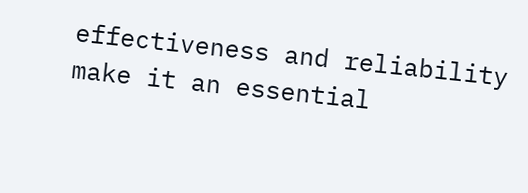effectiveness and reliability make it an essential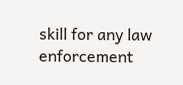skill for any law enforcement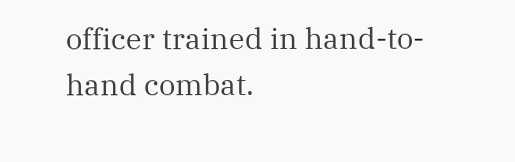officer trained in hand-to-hand combat.